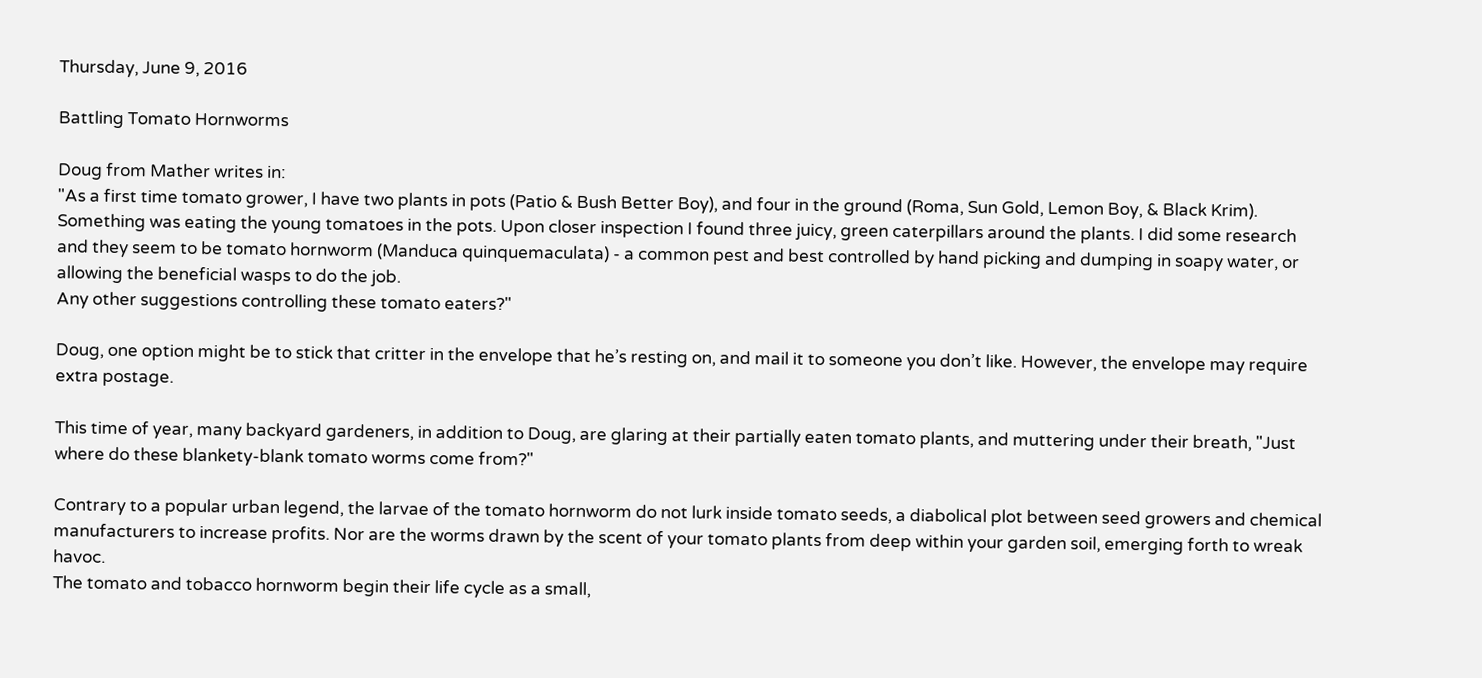Thursday, June 9, 2016

Battling Tomato Hornworms

Doug from Mather writes in:
"As a first time tomato grower, I have two plants in pots (Patio & Bush Better Boy), and four in the ground (Roma, Sun Gold, Lemon Boy, & Black Krim). Something was eating the young tomatoes in the pots. Upon closer inspection I found three juicy, green caterpillars around the plants. I did some research and they seem to be tomato hornworm (Manduca quinquemaculata) - a common pest and best controlled by hand picking and dumping in soapy water, or allowing the beneficial wasps to do the job.
Any other suggestions controlling these tomato eaters?"

Doug, one option might be to stick that critter in the envelope that he’s resting on, and mail it to someone you don’t like. However, the envelope may require extra postage.

This time of year, many backyard gardeners, in addition to Doug, are glaring at their partially eaten tomato plants, and muttering under their breath, "Just where do these blankety-blank tomato worms come from?"

Contrary to a popular urban legend, the larvae of the tomato hornworm do not lurk inside tomato seeds, a diabolical plot between seed growers and chemical manufacturers to increase profits. Nor are the worms drawn by the scent of your tomato plants from deep within your garden soil, emerging forth to wreak havoc.
The tomato and tobacco hornworm begin their life cycle as a small,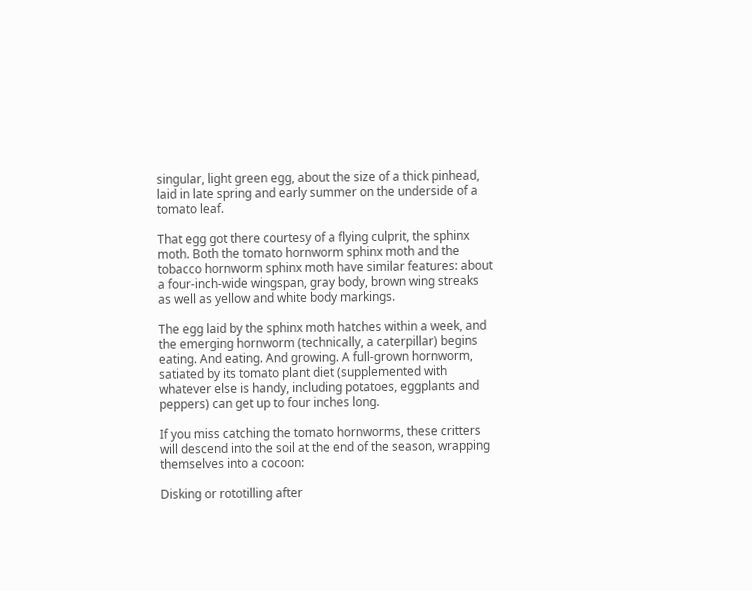singular, light green egg, about the size of a thick pinhead, laid in late spring and early summer on the underside of a tomato leaf.

That egg got there courtesy of a flying culprit, the sphinx moth. Both the tomato hornworm sphinx moth and the tobacco hornworm sphinx moth have similar features: about a four-inch-wide wingspan, gray body, brown wing streaks as well as yellow and white body markings.

The egg laid by the sphinx moth hatches within a week, and the emerging hornworm (technically, a caterpillar) begins eating. And eating. And growing. A full-grown hornworm, satiated by its tomato plant diet (supplemented with whatever else is handy, including potatoes, eggplants and peppers) can get up to four inches long.

If you miss catching the tomato hornworms, these critters will descend into the soil at the end of the season, wrapping themselves into a cocoon:

Disking or rototilling after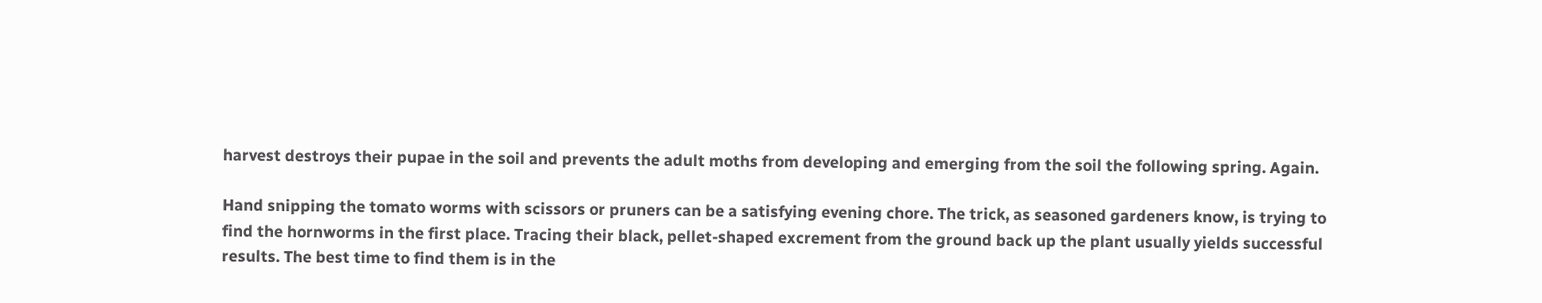harvest destroys their pupae in the soil and prevents the adult moths from developing and emerging from the soil the following spring. Again.

Hand snipping the tomato worms with scissors or pruners can be a satisfying evening chore. The trick, as seasoned gardeners know, is trying to find the hornworms in the first place. Tracing their black, pellet-shaped excrement from the ground back up the plant usually yields successful results. The best time to find them is in the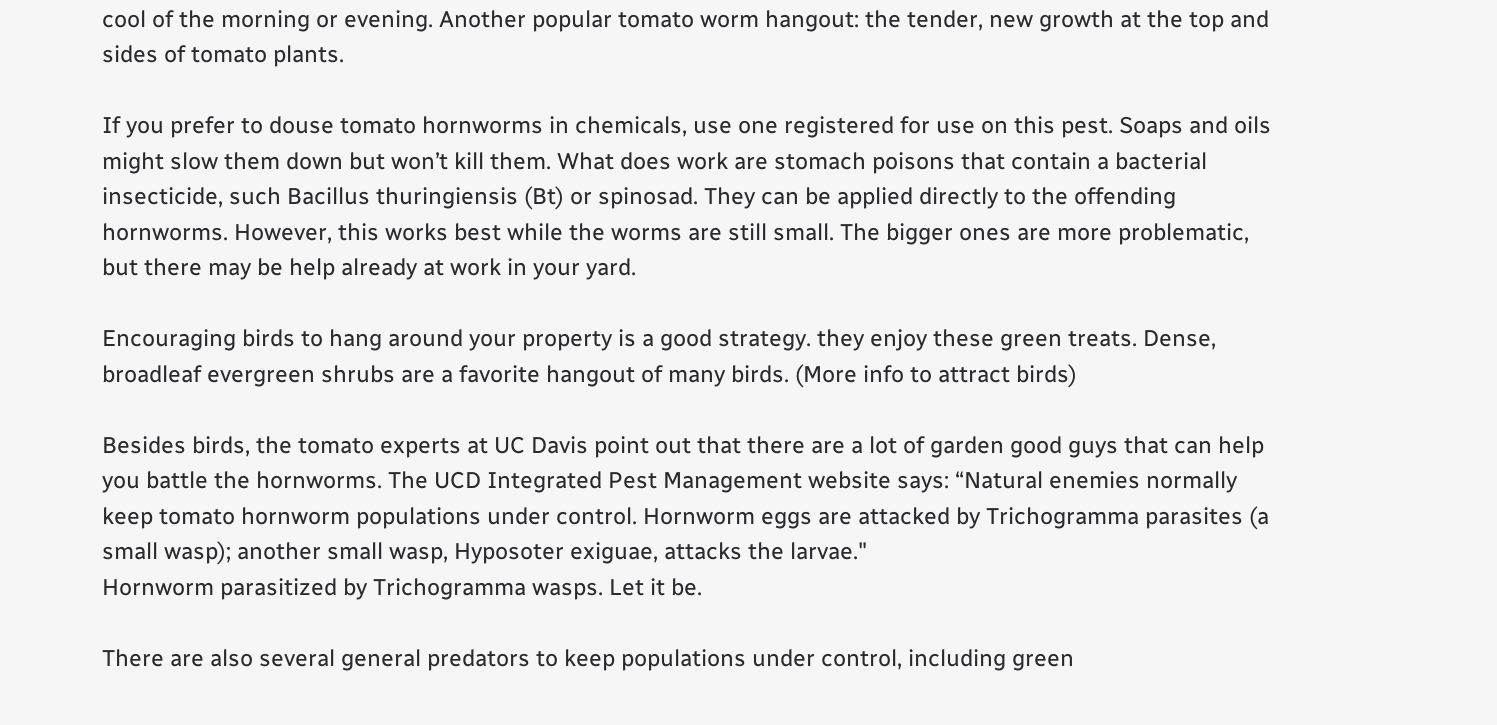cool of the morning or evening. Another popular tomato worm hangout: the tender, new growth at the top and sides of tomato plants.

If you prefer to douse tomato hornworms in chemicals, use one registered for use on this pest. Soaps and oils might slow them down but won’t kill them. What does work are stomach poisons that contain a bacterial insecticide, such Bacillus thuringiensis (Bt) or spinosad. They can be applied directly to the offending hornworms. However, this works best while the worms are still small. The bigger ones are more problematic, but there may be help already at work in your yard.

Encouraging birds to hang around your property is a good strategy. they enjoy these green treats. Dense, broadleaf evergreen shrubs are a favorite hangout of many birds. (More info to attract birds)

Besides birds, the tomato experts at UC Davis point out that there are a lot of garden good guys that can help you battle the hornworms. The UCD Integrated Pest Management website says: “Natural enemies normally keep tomato hornworm populations under control. Hornworm eggs are attacked by Trichogramma parasites (a small wasp); another small wasp, Hyposoter exiguae, attacks the larvae."
Hornworm parasitized by Trichogramma wasps. Let it be.

There are also several general predators to keep populations under control, including green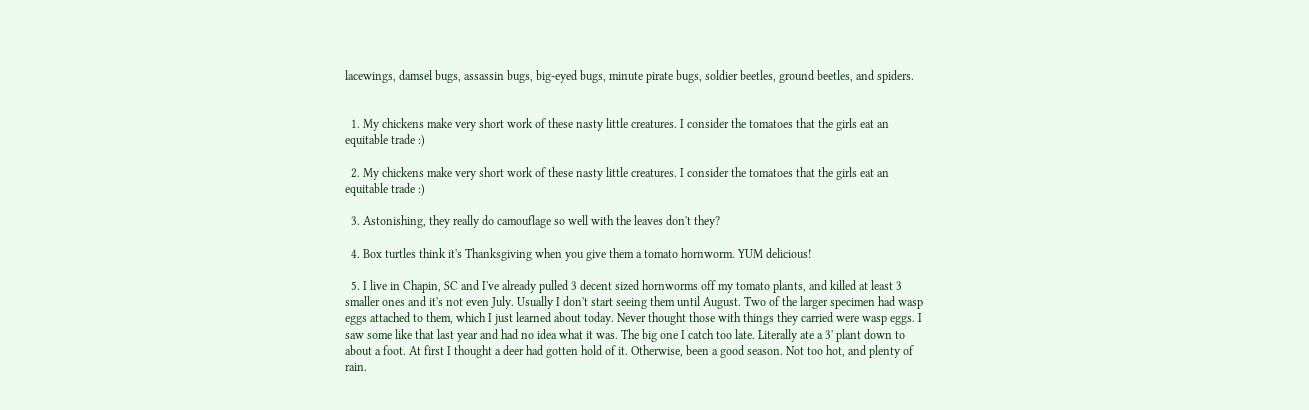lacewings, damsel bugs, assassin bugs, big-eyed bugs, minute pirate bugs, soldier beetles, ground beetles, and spiders.


  1. My chickens make very short work of these nasty little creatures. I consider the tomatoes that the girls eat an equitable trade :)

  2. My chickens make very short work of these nasty little creatures. I consider the tomatoes that the girls eat an equitable trade :)

  3. Astonishing, they really do camouflage so well with the leaves don't they?

  4. Box turtles think it's Thanksgiving when you give them a tomato hornworm. YUM delicious!

  5. I live in Chapin, SC and I've already pulled 3 decent sized hornworms off my tomato plants, and killed at least 3 smaller ones and it's not even July. Usually I don't start seeing them until August. Two of the larger specimen had wasp eggs attached to them, which I just learned about today. Never thought those with things they carried were wasp eggs. I saw some like that last year and had no idea what it was. The big one I catch too late. Literally ate a 3' plant down to about a foot. At first I thought a deer had gotten hold of it. Otherwise, been a good season. Not too hot, and plenty of rain.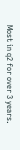Most in q2 for over 3 years.